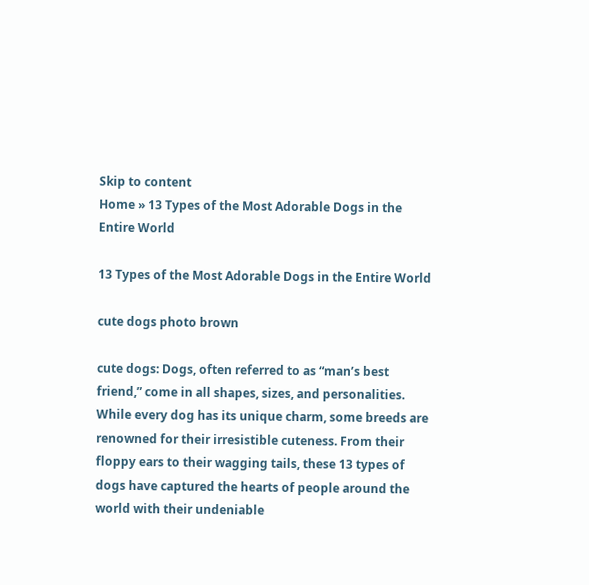Skip to content
Home » 13 Types of the Most Adorable Dogs in the Entire World

13 Types of the Most Adorable Dogs in the Entire World

cute dogs photo brown

cute dogs: Dogs, often referred to as “man’s best friend,” come in all shapes, sizes, and personalities. While every dog has its unique charm, some breeds are renowned for their irresistible cuteness. From their floppy ears to their wagging tails, these 13 types of dogs have captured the hearts of people around the world with their undeniable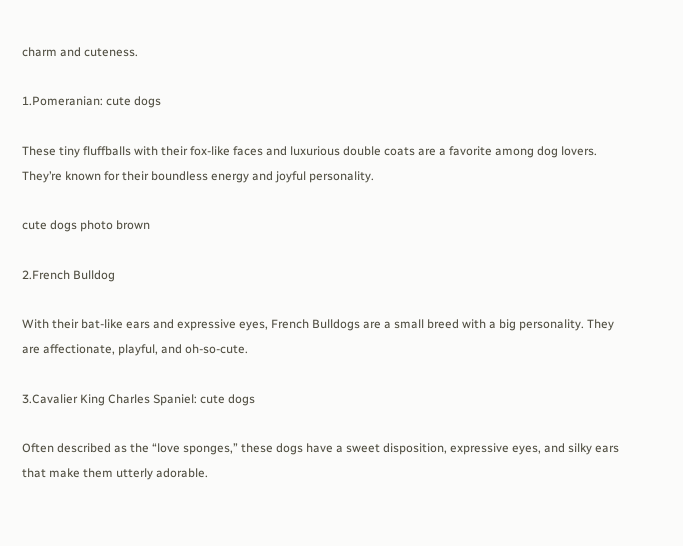charm and cuteness.

1.Pomeranian: cute dogs

These tiny fluffballs with their fox-like faces and luxurious double coats are a favorite among dog lovers. They’re known for their boundless energy and joyful personality.

cute dogs photo brown

2.French Bulldog

With their bat-like ears and expressive eyes, French Bulldogs are a small breed with a big personality. They are affectionate, playful, and oh-so-cute.

3.Cavalier King Charles Spaniel: cute dogs

Often described as the “love sponges,” these dogs have a sweet disposition, expressive eyes, and silky ears that make them utterly adorable.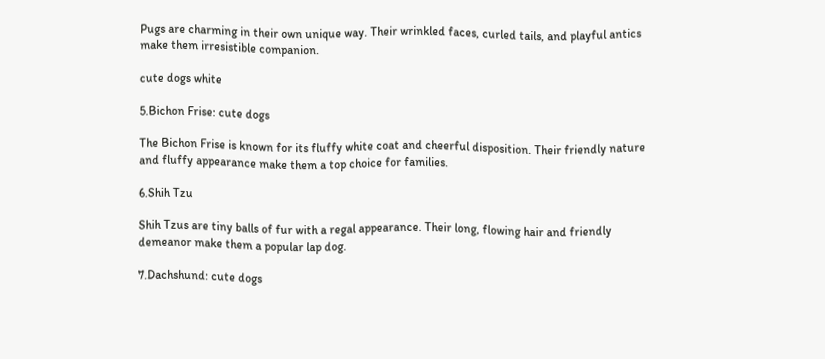Pugs are charming in their own unique way. Their wrinkled faces, curled tails, and playful antics make them irresistible companion.

cute dogs white

5.Bichon Frise: cute dogs

The Bichon Frise is known for its fluffy white coat and cheerful disposition. Their friendly nature and fluffy appearance make them a top choice for families.

6.Shih Tzu

Shih Tzus are tiny balls of fur with a regal appearance. Their long, flowing hair and friendly demeanor make them a popular lap dog.

7.Dachshund: cute dogs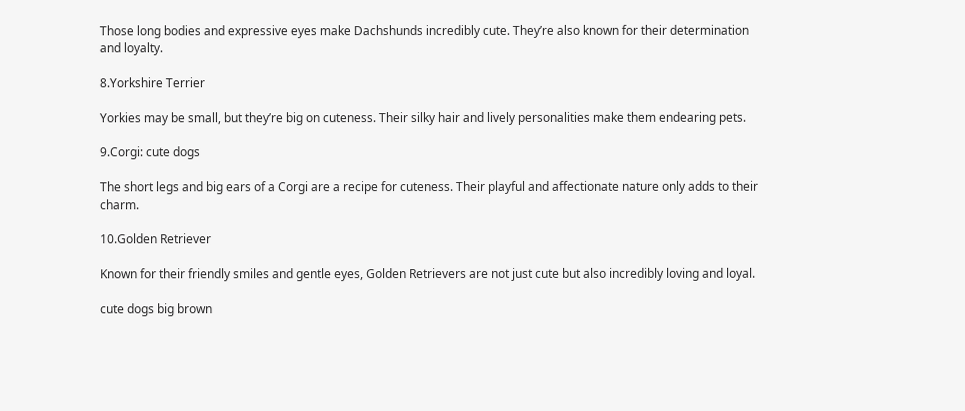Those long bodies and expressive eyes make Dachshunds incredibly cute. They’re also known for their determination and loyalty.

8.Yorkshire Terrier

Yorkies may be small, but they’re big on cuteness. Their silky hair and lively personalities make them endearing pets.

9.Corgi: cute dogs

The short legs and big ears of a Corgi are a recipe for cuteness. Their playful and affectionate nature only adds to their charm.

10.Golden Retriever

Known for their friendly smiles and gentle eyes, Golden Retrievers are not just cute but also incredibly loving and loyal.

cute dogs big brown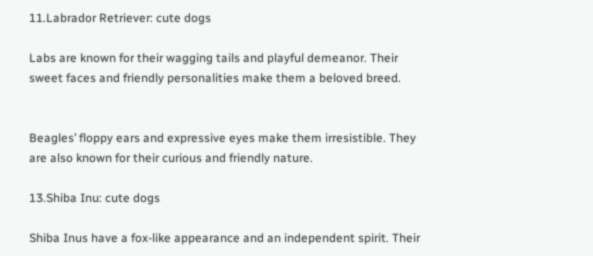11.Labrador Retriever: cute dogs

Labs are known for their wagging tails and playful demeanor. Their sweet faces and friendly personalities make them a beloved breed.


Beagles’ floppy ears and expressive eyes make them irresistible. They are also known for their curious and friendly nature.

13.Shiba Inu: cute dogs

Shiba Inus have a fox-like appearance and an independent spirit. Their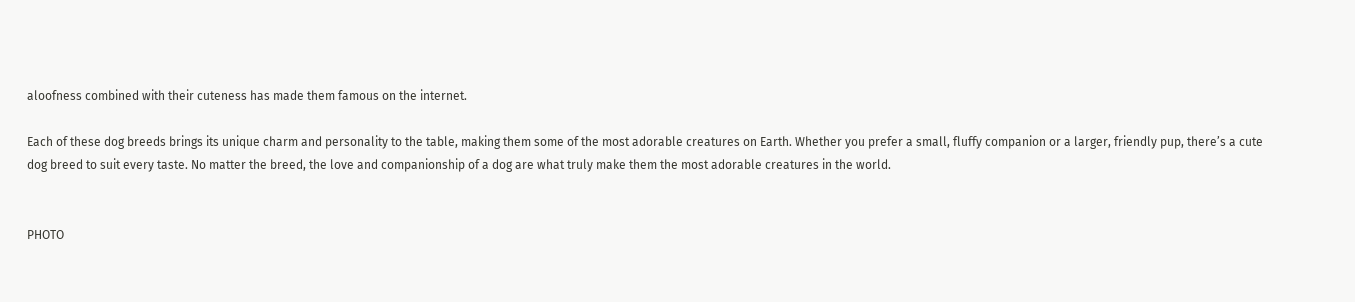aloofness combined with their cuteness has made them famous on the internet.

Each of these dog breeds brings its unique charm and personality to the table, making them some of the most adorable creatures on Earth. Whether you prefer a small, fluffy companion or a larger, friendly pup, there’s a cute dog breed to suit every taste. No matter the breed, the love and companionship of a dog are what truly make them the most adorable creatures in the world.


PHOTO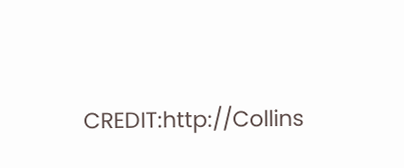CREDIT:http://Collins